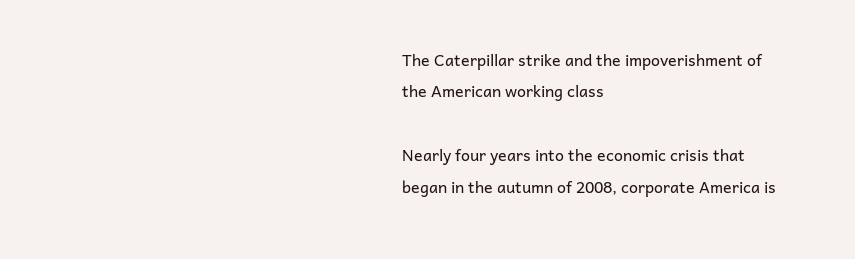The Caterpillar strike and the impoverishment of the American working class

Nearly four years into the economic crisis that began in the autumn of 2008, corporate America is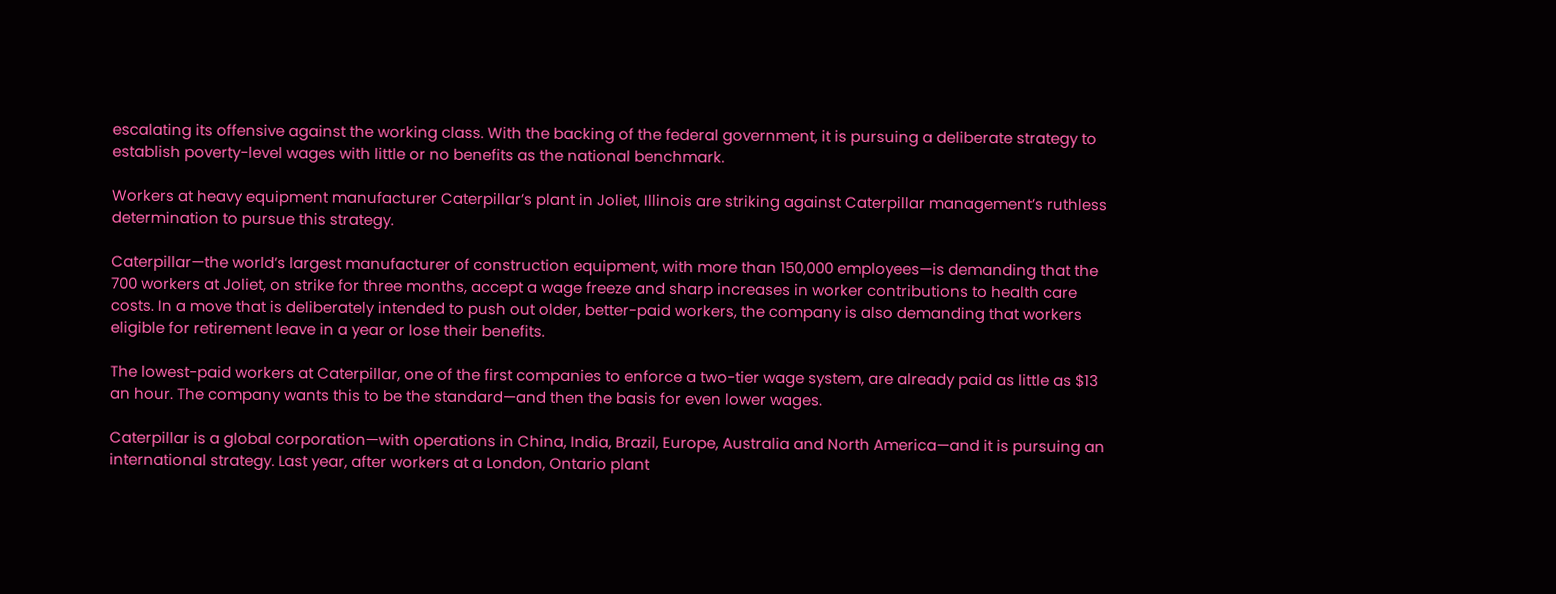escalating its offensive against the working class. With the backing of the federal government, it is pursuing a deliberate strategy to establish poverty-level wages with little or no benefits as the national benchmark.

Workers at heavy equipment manufacturer Caterpillar’s plant in Joliet, Illinois are striking against Caterpillar management’s ruthless determination to pursue this strategy.

Caterpillar—the world’s largest manufacturer of construction equipment, with more than 150,000 employees—is demanding that the 700 workers at Joliet, on strike for three months, accept a wage freeze and sharp increases in worker contributions to health care costs. In a move that is deliberately intended to push out older, better-paid workers, the company is also demanding that workers eligible for retirement leave in a year or lose their benefits.

The lowest-paid workers at Caterpillar, one of the first companies to enforce a two-tier wage system, are already paid as little as $13 an hour. The company wants this to be the standard—and then the basis for even lower wages.

Caterpillar is a global corporation—with operations in China, India, Brazil, Europe, Australia and North America—and it is pursuing an international strategy. Last year, after workers at a London, Ontario plant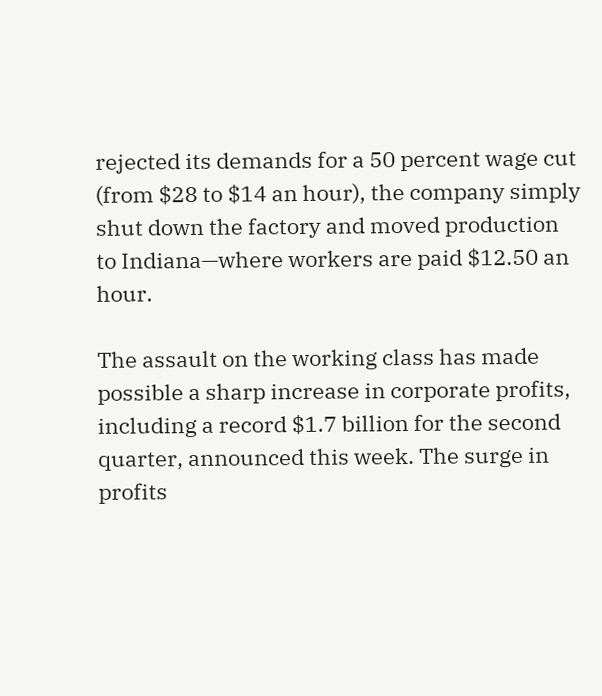rejected its demands for a 50 percent wage cut (from $28 to $14 an hour), the company simply shut down the factory and moved production to Indiana—where workers are paid $12.50 an hour.

The assault on the working class has made possible a sharp increase in corporate profits, including a record $1.7 billion for the second quarter, announced this week. The surge in profits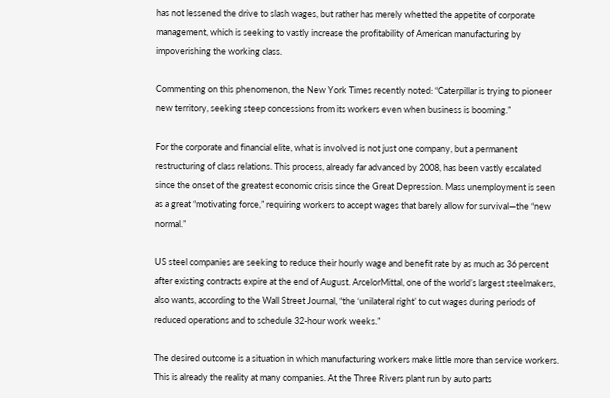has not lessened the drive to slash wages, but rather has merely whetted the appetite of corporate management, which is seeking to vastly increase the profitability of American manufacturing by impoverishing the working class.

Commenting on this phenomenon, the New York Times recently noted: “Caterpillar is trying to pioneer new territory, seeking steep concessions from its workers even when business is booming.”

For the corporate and financial elite, what is involved is not just one company, but a permanent restructuring of class relations. This process, already far advanced by 2008, has been vastly escalated since the onset of the greatest economic crisis since the Great Depression. Mass unemployment is seen as a great “motivating force,” requiring workers to accept wages that barely allow for survival—the “new normal.”

US steel companies are seeking to reduce their hourly wage and benefit rate by as much as 36 percent after existing contracts expire at the end of August. ArcelorMittal, one of the world’s largest steelmakers, also wants, according to the Wall Street Journal, “the ‘unilateral right’ to cut wages during periods of reduced operations and to schedule 32-hour work weeks.”

The desired outcome is a situation in which manufacturing workers make little more than service workers. This is already the reality at many companies. At the Three Rivers plant run by auto parts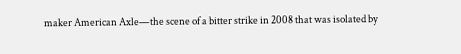maker American Axle—the scene of a bitter strike in 2008 that was isolated by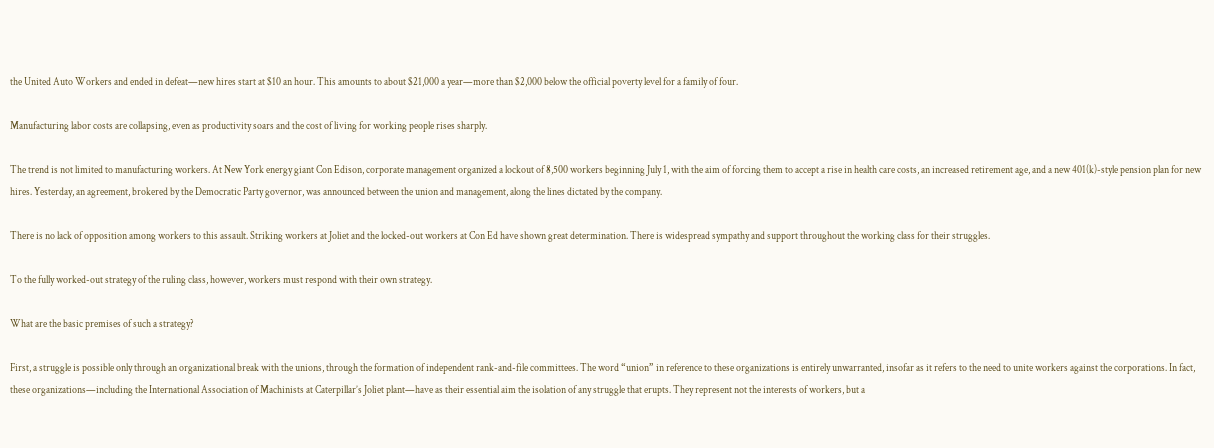the United Auto Workers and ended in defeat—new hires start at $10 an hour. This amounts to about $21,000 a year—more than $2,000 below the official poverty level for a family of four.

Manufacturing labor costs are collapsing, even as productivity soars and the cost of living for working people rises sharply.

The trend is not limited to manufacturing workers. At New York energy giant Con Edison, corporate management organized a lockout of 8,500 workers beginning July 1, with the aim of forcing them to accept a rise in health care costs, an increased retirement age, and a new 401(k)-style pension plan for new hires. Yesterday, an agreement, brokered by the Democratic Party governor, was announced between the union and management, along the lines dictated by the company.

There is no lack of opposition among workers to this assault. Striking workers at Joliet and the locked-out workers at Con Ed have shown great determination. There is widespread sympathy and support throughout the working class for their struggles.

To the fully worked-out strategy of the ruling class, however, workers must respond with their own strategy.

What are the basic premises of such a strategy?

First, a struggle is possible only through an organizational break with the unions, through the formation of independent rank-and-file committees. The word “union” in reference to these organizations is entirely unwarranted, insofar as it refers to the need to unite workers against the corporations. In fact, these organizations—including the International Association of Machinists at Caterpillar’s Joliet plant—have as their essential aim the isolation of any struggle that erupts. They represent not the interests of workers, but a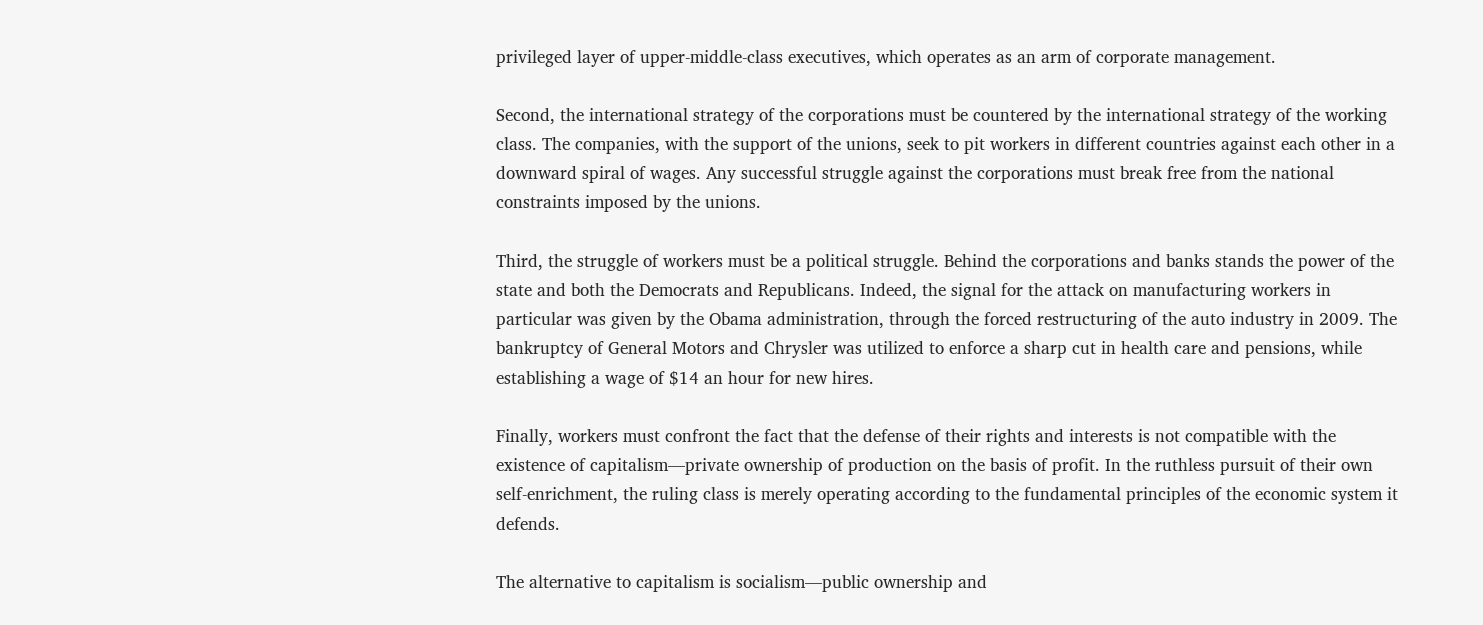privileged layer of upper-middle-class executives, which operates as an arm of corporate management.

Second, the international strategy of the corporations must be countered by the international strategy of the working class. The companies, with the support of the unions, seek to pit workers in different countries against each other in a downward spiral of wages. Any successful struggle against the corporations must break free from the national constraints imposed by the unions.

Third, the struggle of workers must be a political struggle. Behind the corporations and banks stands the power of the state and both the Democrats and Republicans. Indeed, the signal for the attack on manufacturing workers in particular was given by the Obama administration, through the forced restructuring of the auto industry in 2009. The bankruptcy of General Motors and Chrysler was utilized to enforce a sharp cut in health care and pensions, while establishing a wage of $14 an hour for new hires.

Finally, workers must confront the fact that the defense of their rights and interests is not compatible with the existence of capitalism—private ownership of production on the basis of profit. In the ruthless pursuit of their own self-enrichment, the ruling class is merely operating according to the fundamental principles of the economic system it defends.

The alternative to capitalism is socialism—public ownership and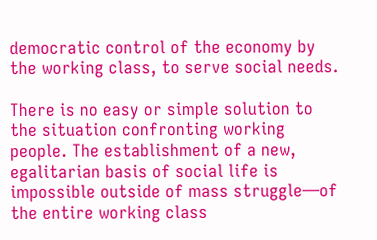democratic control of the economy by the working class, to serve social needs.

There is no easy or simple solution to the situation confronting working people. The establishment of a new, egalitarian basis of social life is impossible outside of mass struggle—of the entire working class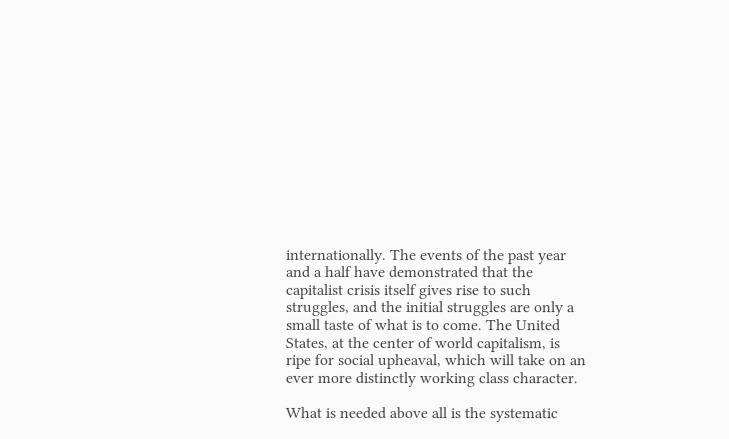internationally. The events of the past year and a half have demonstrated that the capitalist crisis itself gives rise to such struggles, and the initial struggles are only a small taste of what is to come. The United States, at the center of world capitalism, is ripe for social upheaval, which will take on an ever more distinctly working class character.

What is needed above all is the systematic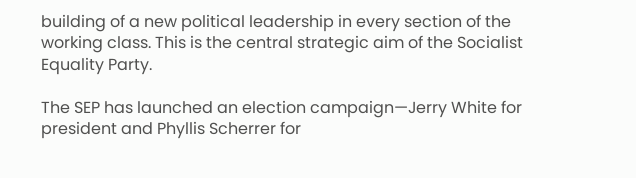building of a new political leadership in every section of the working class. This is the central strategic aim of the Socialist Equality Party.

The SEP has launched an election campaign—Jerry White for president and Phyllis Scherrer for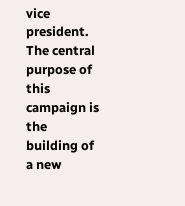vice president. The central purpose of this campaign is the building of a new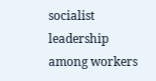socialist leadership among workers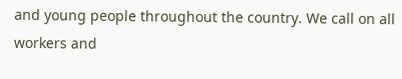and young people throughout the country. We call on all workers and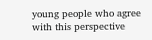young people who agree with this perspective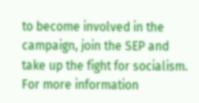to become involved in the campaign, join the SEP and take up the fight for socialism. For more information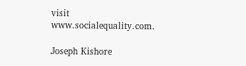visit www.socialequality.com.

Joseph Kishore